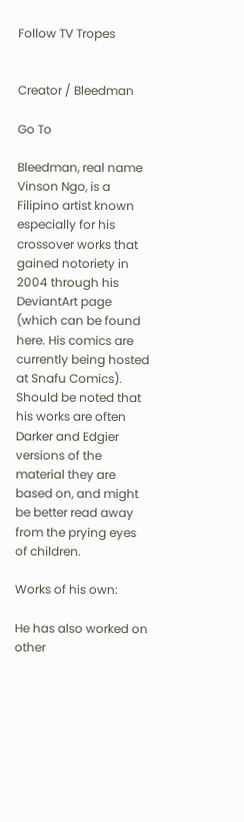Follow TV Tropes


Creator / Bleedman

Go To

Bleedman, real name Vinson Ngo, is a Filipino artist known especially for his crossover works that gained notoriety in 2004 through his DeviantArt page (which can be found here. His comics are currently being hosted at Snafu Comics). Should be noted that his works are often Darker and Edgier versions of the material they are based on, and might be better read away from the prying eyes of children.

Works of his own:

He has also worked on other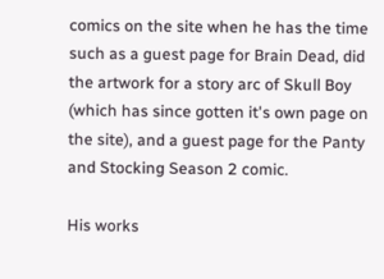comics on the site when he has the time such as a guest page for Brain Dead, did the artwork for a story arc of Skull Boy (which has since gotten it's own page on the site), and a guest page for the Panty and Stocking Season 2 comic.

His works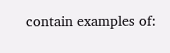contain examples of: